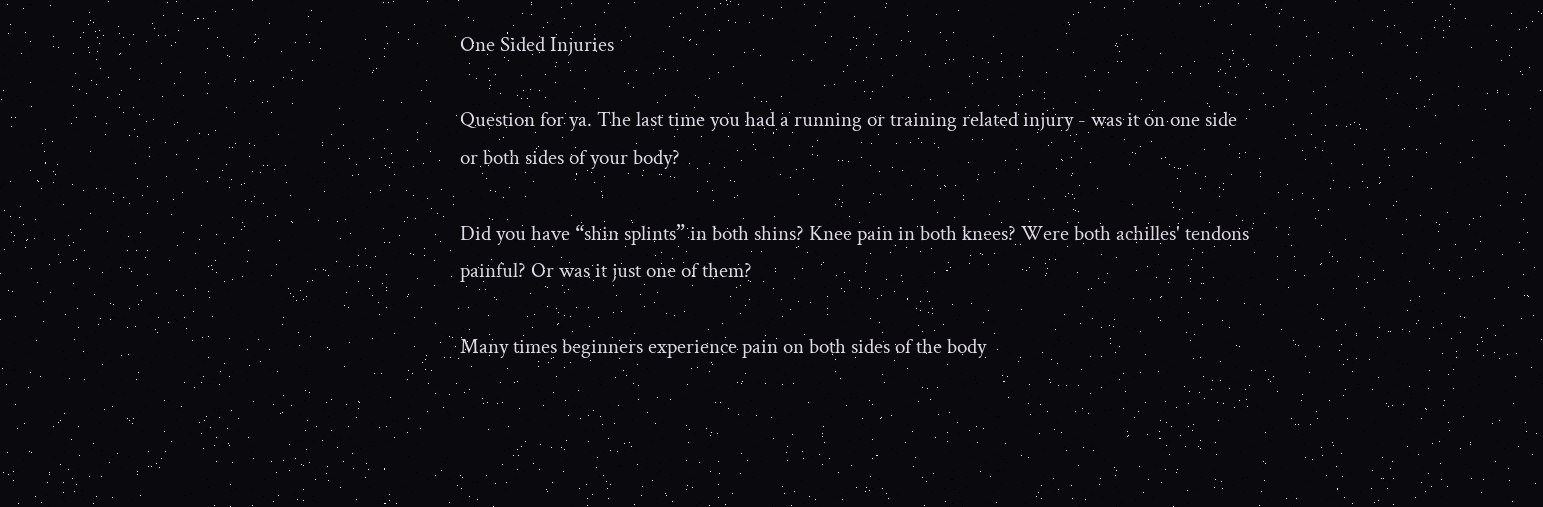One Sided Injuries

Question for ya. The last time you had a running or training related injury - was it on one side or both sides of your body?

Did you have “shin splints” in both shins? Knee pain in both knees? Were both achilles' tendons painful? Or was it just one of them?

Many times beginners experience pain on both sides of the body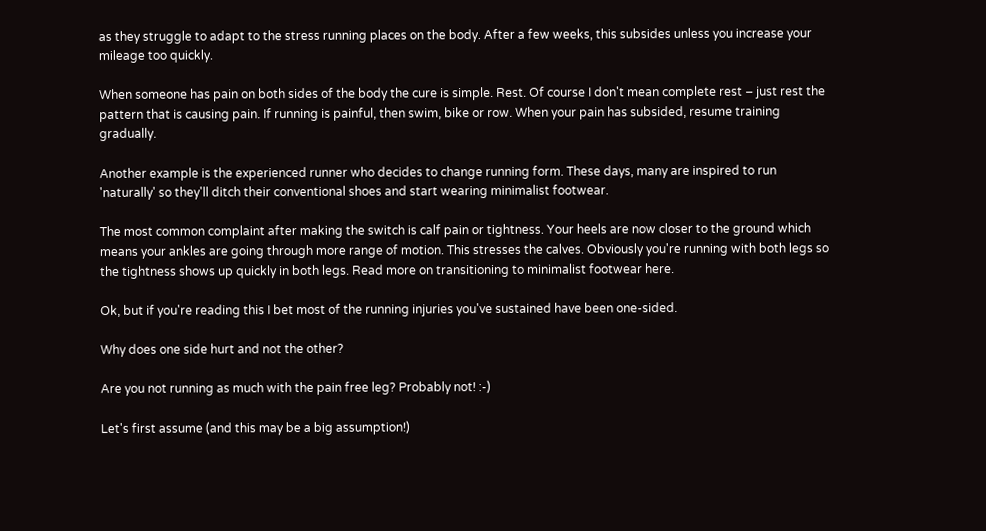as they struggle to adapt to the stress running places on the body. After a few weeks, this subsides unless you increase your mileage too quickly.

When someone has pain on both sides of the body the cure is simple. Rest. Of course I don't mean complete rest – just rest the pattern that is causing pain. If running is painful, then swim, bike or row. When your pain has subsided, resume training gradually.

Another example is the experienced runner who decides to change running form. These days, many are inspired to run 'naturally' so they'll ditch their conventional shoes and start wearing minimalist footwear.

The most common complaint after making the switch is calf pain or tightness. Your heels are now closer to the ground which means your ankles are going through more range of motion. This stresses the calves. Obviously you're running with both legs so the tightness shows up quickly in both legs. Read more on transitioning to minimalist footwear here.

Ok, but if you're reading this I bet most of the running injuries you've sustained have been one-sided.

Why does one side hurt and not the other?

Are you not running as much with the pain free leg? Probably not! :-)

Let's first assume (and this may be a big assumption!)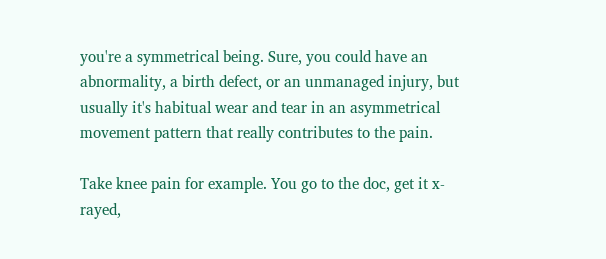you're a symmetrical being. Sure, you could have an abnormality, a birth defect, or an unmanaged injury, but usually it's habitual wear and tear in an asymmetrical movement pattern that really contributes to the pain.

Take knee pain for example. You go to the doc, get it x-rayed,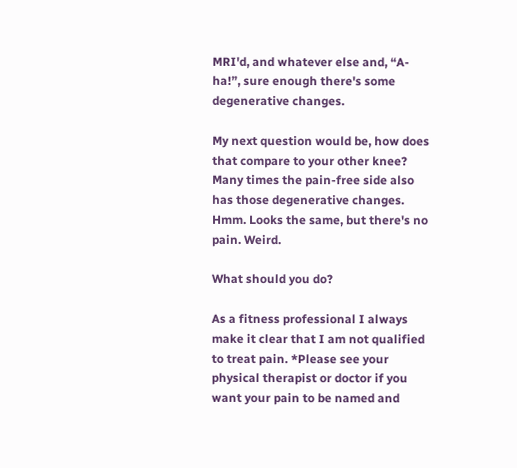MRI'd, and whatever else and, “A-ha!”, sure enough there's some degenerative changes.

My next question would be, how does that compare to your other knee? Many times the pain-free side also has those degenerative changes. Hmm. Looks the same, but there's no pain. Weird.

What should you do?

As a fitness professional I always make it clear that I am not qualified to treat pain. *Please see your physical therapist or doctor if you want your pain to be named and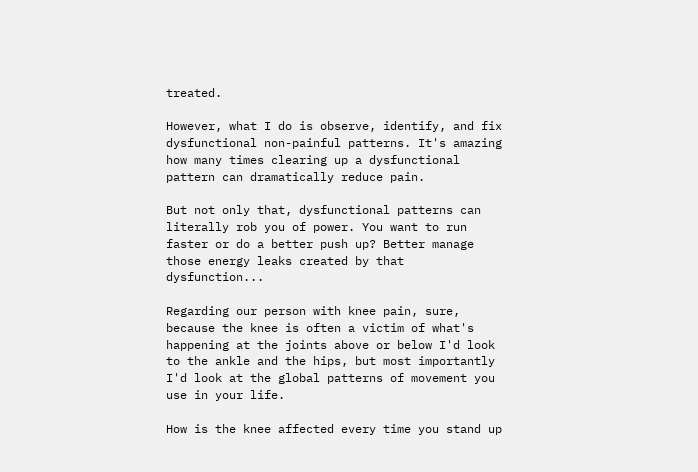treated.

However, what I do is observe, identify, and fix dysfunctional non-painful patterns. It's amazing how many times clearing up a dysfunctional pattern can dramatically reduce pain.

But not only that, dysfunctional patterns can literally rob you of power. You want to run faster or do a better push up? Better manage those energy leaks created by that dysfunction...

Regarding our person with knee pain, sure, because the knee is often a victim of what's happening at the joints above or below I'd look to the ankle and the hips, but most importantly I'd look at the global patterns of movement you use in your life.

How is the knee affected every time you stand up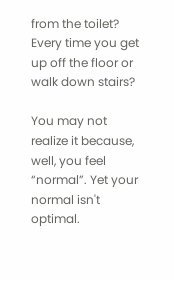from the toilet? Every time you get up off the floor or walk down stairs?

You may not realize it because, well, you feel “normal”. Yet your normal isn't optimal.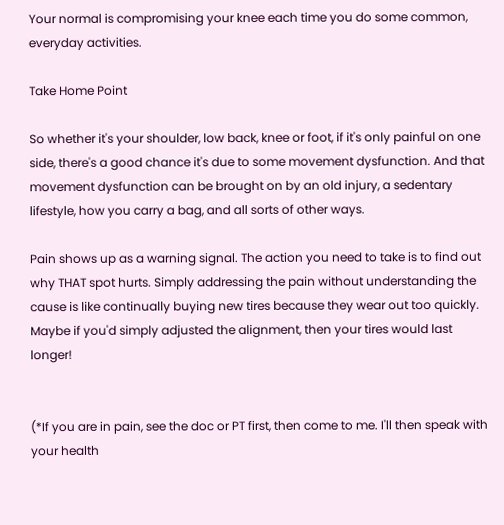Your normal is compromising your knee each time you do some common, everyday activities.

Take Home Point

So whether it's your shoulder, low back, knee or foot, if it's only painful on one side, there's a good chance it's due to some movement dysfunction. And that movement dysfunction can be brought on by an old injury, a sedentary lifestyle, how you carry a bag, and all sorts of other ways.

Pain shows up as a warning signal. The action you need to take is to find out why THAT spot hurts. Simply addressing the pain without understanding the cause is like continually buying new tires because they wear out too quickly. Maybe if you'd simply adjusted the alignment, then your tires would last longer!


(*If you are in pain, see the doc or PT first, then come to me. I'll then speak with your health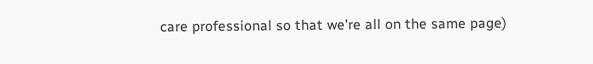care professional so that we're all on the same page)